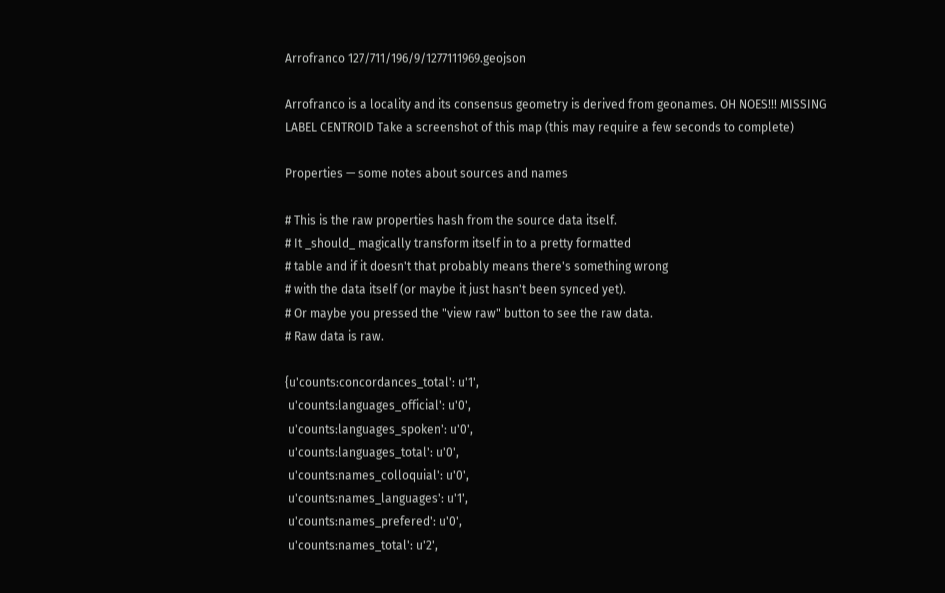Arrofranco 127/711/196/9/1277111969.geojson

Arrofranco is a locality and its consensus geometry is derived from geonames. OH NOES!!! MISSING LABEL CENTROID Take a screenshot of this map (this may require a few seconds to complete)

Properties — some notes about sources and names

# This is the raw properties hash from the source data itself.
# It _should_ magically transform itself in to a pretty formatted
# table and if it doesn't that probably means there's something wrong
# with the data itself (or maybe it just hasn't been synced yet).
# Or maybe you pressed the "view raw" button to see the raw data.
# Raw data is raw.

{u'counts:concordances_total': u'1',
 u'counts:languages_official': u'0',
 u'counts:languages_spoken': u'0',
 u'counts:languages_total': u'0',
 u'counts:names_colloquial': u'0',
 u'counts:names_languages': u'1',
 u'counts:names_prefered': u'0',
 u'counts:names_total': u'2',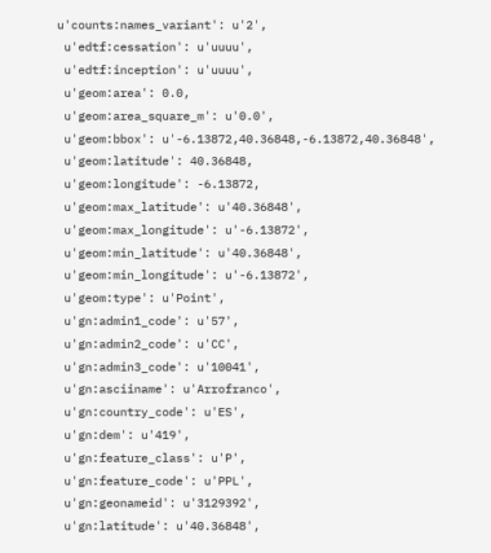u'counts:names_variant': u'2',
 u'edtf:cessation': u'uuuu',
 u'edtf:inception': u'uuuu',
 u'geom:area': 0.0,
 u'geom:area_square_m': u'0.0',
 u'geom:bbox': u'-6.13872,40.36848,-6.13872,40.36848',
 u'geom:latitude': 40.36848,
 u'geom:longitude': -6.13872,
 u'geom:max_latitude': u'40.36848',
 u'geom:max_longitude': u'-6.13872',
 u'geom:min_latitude': u'40.36848',
 u'geom:min_longitude': u'-6.13872',
 u'geom:type': u'Point',
 u'gn:admin1_code': u'57',
 u'gn:admin2_code': u'CC',
 u'gn:admin3_code': u'10041',
 u'gn:asciiname': u'Arrofranco',
 u'gn:country_code': u'ES',
 u'gn:dem': u'419',
 u'gn:feature_class': u'P',
 u'gn:feature_code': u'PPL',
 u'gn:geonameid': u'3129392',
 u'gn:latitude': u'40.36848',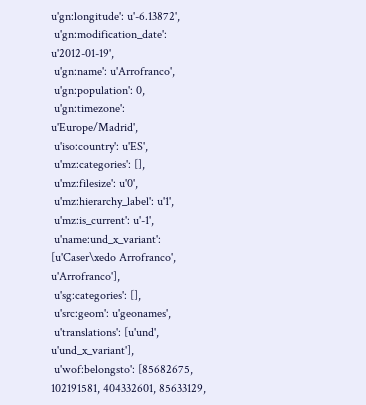u'gn:longitude': u'-6.13872',
 u'gn:modification_date': u'2012-01-19',
 u'gn:name': u'Arrofranco',
 u'gn:population': 0,
 u'gn:timezone': u'Europe/Madrid',
 u'iso:country': u'ES',
 u'mz:categories': [],
 u'mz:filesize': u'0',
 u'mz:hierarchy_label': u'1',
 u'mz:is_current': u'-1',
 u'name:und_x_variant': [u'Caser\xedo Arrofranco', u'Arrofranco'],
 u'sg:categories': [],
 u'src:geom': u'geonames',
 u'translations': [u'und', u'und_x_variant'],
 u'wof:belongsto': [85682675, 102191581, 404332601, 85633129,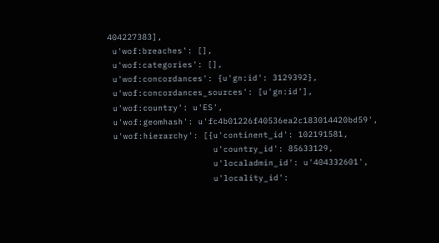404227383],
 u'wof:breaches': [],
 u'wof:categories': [],
 u'wof:concordances': {u'gn:id': 3129392},
 u'wof:concordances_sources': [u'gn:id'],
 u'wof:country': u'ES',
 u'wof:geomhash': u'fc4b01226f40536ea2c183014420bd59',
 u'wof:hierarchy': [{u'continent_id': 102191581,
                     u'country_id': 85633129,
                     u'localadmin_id': u'404332601',
                     u'locality_id':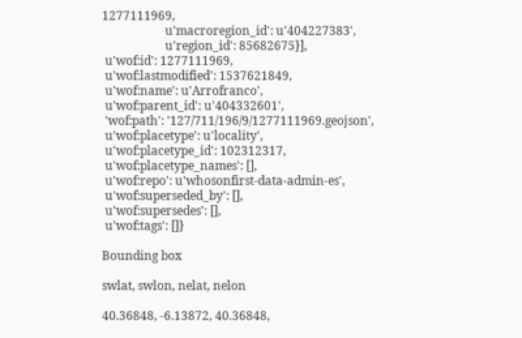1277111969,
                     u'macroregion_id': u'404227383',
                     u'region_id': 85682675}],
 u'wof:id': 1277111969,
 u'wof:lastmodified': 1537621849,
 u'wof:name': u'Arrofranco',
 u'wof:parent_id': u'404332601',
 'wof:path': '127/711/196/9/1277111969.geojson',
 u'wof:placetype': u'locality',
 u'wof:placetype_id': 102312317,
 u'wof:placetype_names': [],
 u'wof:repo': u'whosonfirst-data-admin-es',
 u'wof:superseded_by': [],
 u'wof:supersedes': [],
 u'wof:tags': []}

Bounding box

swlat, swlon, nelat, nelon

40.36848, -6.13872, 40.36848,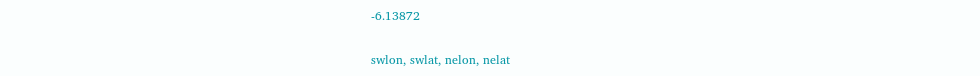-6.13872

swlon, swlat, nelon, nelat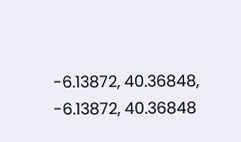-6.13872, 40.36848, -6.13872, 40.36848